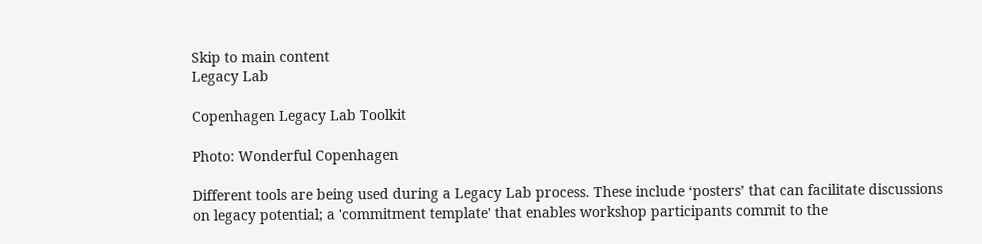Skip to main content
Legacy Lab

Copenhagen Legacy Lab Toolkit

Photo: Wonderful Copenhagen

Different tools are being used during a Legacy Lab process. These include ‘posters’ that can facilitate discussions on legacy potential; a 'commitment template' that enables workshop participants commit to the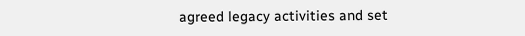agreed legacy activities and set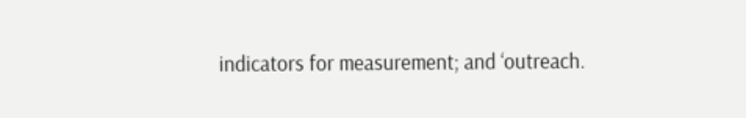indicators for measurement; and ‘outreach.